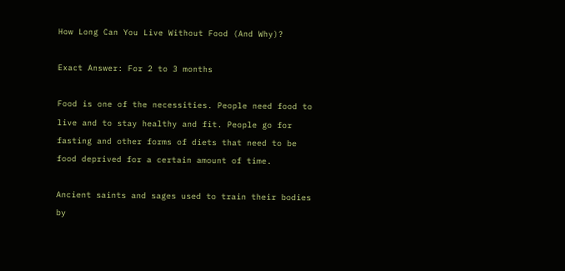How Long Can You Live Without Food (And Why)?

Exact Answer: For 2 to 3 months

Food is one of the necessities. People need food to live and to stay healthy and fit. People go for fasting and other forms of diets that need to be food deprived for a certain amount of time.

Ancient saints and sages used to train their bodies by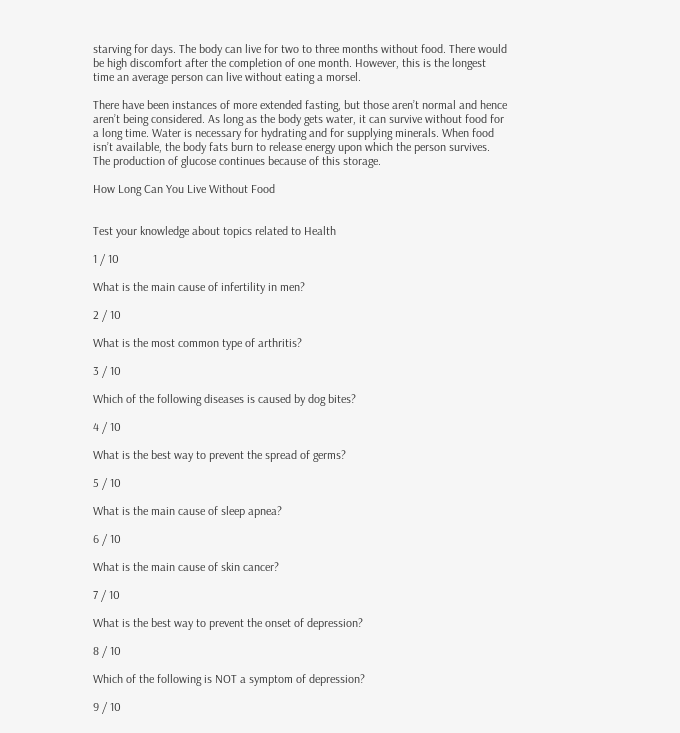starving for days. The body can live for two to three months without food. There would be high discomfort after the completion of one month. However, this is the longest time an average person can live without eating a morsel.

There have been instances of more extended fasting, but those aren’t normal and hence aren’t being considered. As long as the body gets water, it can survive without food for a long time. Water is necessary for hydrating and for supplying minerals. When food isn’t available, the body fats burn to release energy upon which the person survives. The production of glucose continues because of this storage.

How Long Can You Live Without Food


Test your knowledge about topics related to Health

1 / 10

What is the main cause of infertility in men?

2 / 10

What is the most common type of arthritis?

3 / 10

Which of the following diseases is caused by dog bites?

4 / 10

What is the best way to prevent the spread of germs?

5 / 10

What is the main cause of sleep apnea?

6 / 10

What is the main cause of skin cancer?

7 / 10

What is the best way to prevent the onset of depression?

8 / 10

Which of the following is NOT a symptom of depression?

9 / 10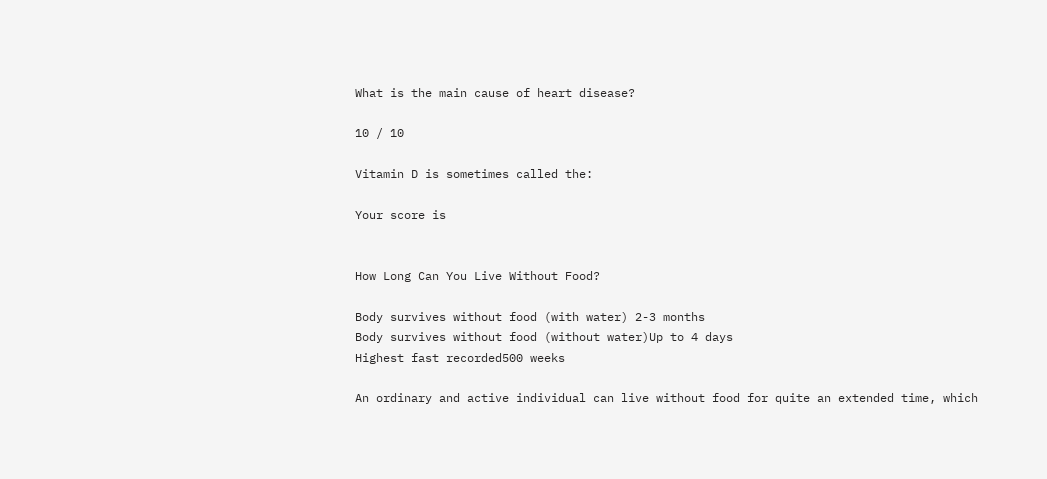What is the main cause of heart disease?

10 / 10

Vitamin D is sometimes called the:

Your score is


How Long Can You Live Without Food?

Body survives without food (with water) 2-3 months
Body survives without food (without water)Up to 4 days
Highest fast recorded500 weeks

An ordinary and active individual can live without food for quite an extended time, which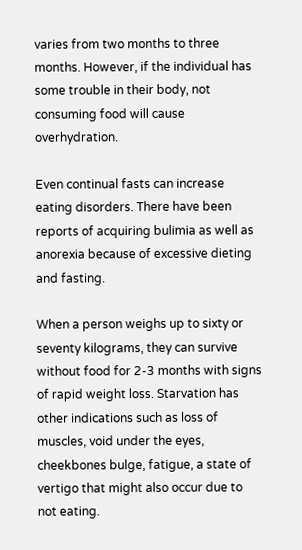varies from two months to three months. However, if the individual has some trouble in their body, not consuming food will cause overhydration.

Even continual fasts can increase eating disorders. There have been reports of acquiring bulimia as well as anorexia because of excessive dieting and fasting.

When a person weighs up to sixty or seventy kilograms, they can survive without food for 2-3 months with signs of rapid weight loss. Starvation has other indications such as loss of muscles, void under the eyes, cheekbones bulge, fatigue, a state of vertigo that might also occur due to not eating.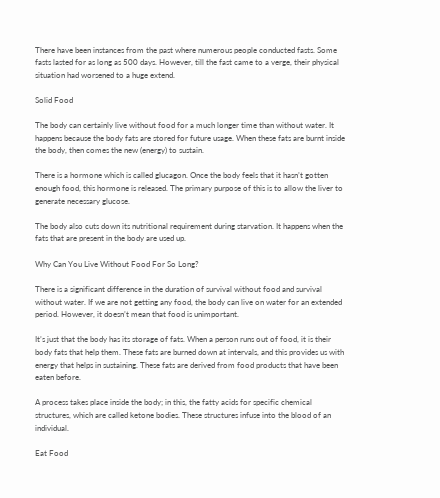There have been instances from the past where numerous people conducted fasts. Some fasts lasted for as long as 500 days. However, till the fast came to a verge, their physical situation had worsened to a huge extend.

Solid Food

The body can certainly live without food for a much longer time than without water. It happens because the body fats are stored for future usage. When these fats are burnt inside the body, then comes the new (energy) to sustain.

There is a hormone which is called glucagon. Once the body feels that it hasn’t gotten enough food, this hormone is released. The primary purpose of this is to allow the liver to generate necessary glucose.

The body also cuts down its nutritional requirement during starvation. It happens when the fats that are present in the body are used up.

Why Can You Live Without Food For So Long?

There is a significant difference in the duration of survival without food and survival without water. If we are not getting any food, the body can live on water for an extended period. However, it doesn’t mean that food is unimportant.

It’s just that the body has its storage of fats. When a person runs out of food, it is their body fats that help them. These fats are burned down at intervals, and this provides us with energy that helps in sustaining. These fats are derived from food products that have been eaten before.

A process takes place inside the body; in this, the fatty acids for specific chemical structures, which are called ketone bodies. These structures infuse into the blood of an individual.

Eat Food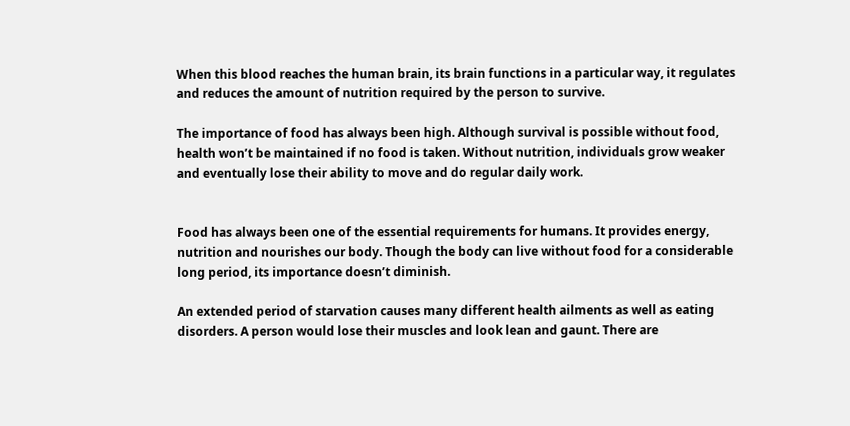When this blood reaches the human brain, its brain functions in a particular way, it regulates and reduces the amount of nutrition required by the person to survive.

The importance of food has always been high. Although survival is possible without food, health won’t be maintained if no food is taken. Without nutrition, individuals grow weaker and eventually lose their ability to move and do regular daily work.


Food has always been one of the essential requirements for humans. It provides energy, nutrition and nourishes our body. Though the body can live without food for a considerable long period, its importance doesn’t diminish.

An extended period of starvation causes many different health ailments as well as eating disorders. A person would lose their muscles and look lean and gaunt. There are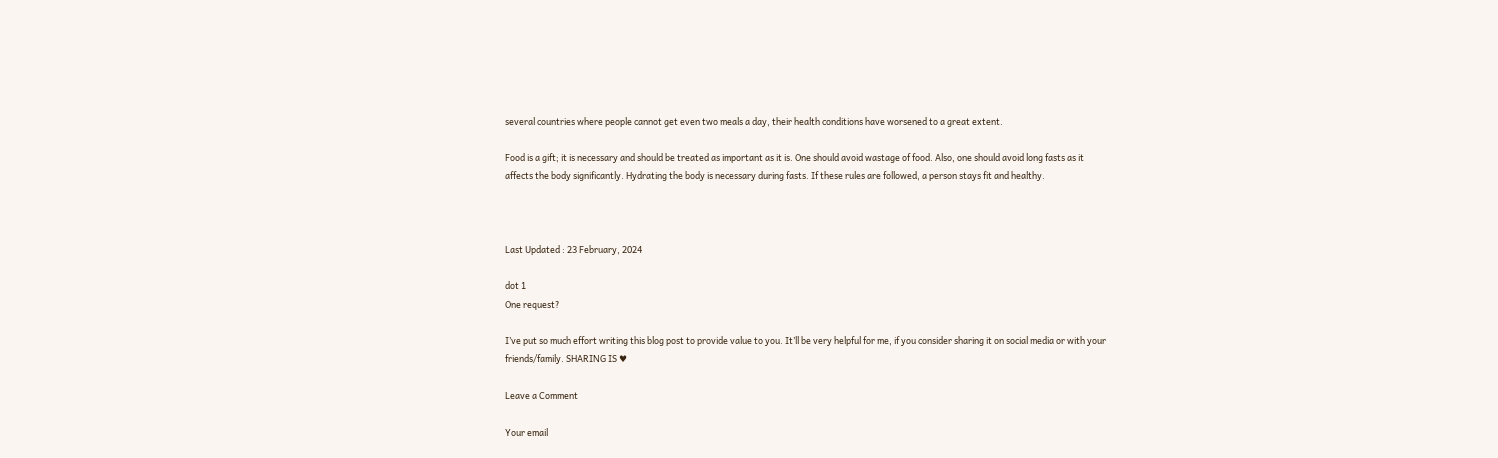several countries where people cannot get even two meals a day, their health conditions have worsened to a great extent.

Food is a gift; it is necessary and should be treated as important as it is. One should avoid wastage of food. Also, one should avoid long fasts as it affects the body significantly. Hydrating the body is necessary during fasts. If these rules are followed, a person stays fit and healthy.



Last Updated : 23 February, 2024

dot 1
One request?

I’ve put so much effort writing this blog post to provide value to you. It’ll be very helpful for me, if you consider sharing it on social media or with your friends/family. SHARING IS ♥

Leave a Comment

Your email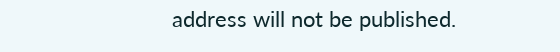address will not be published.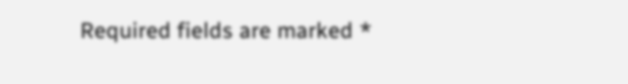Required fields are marked *